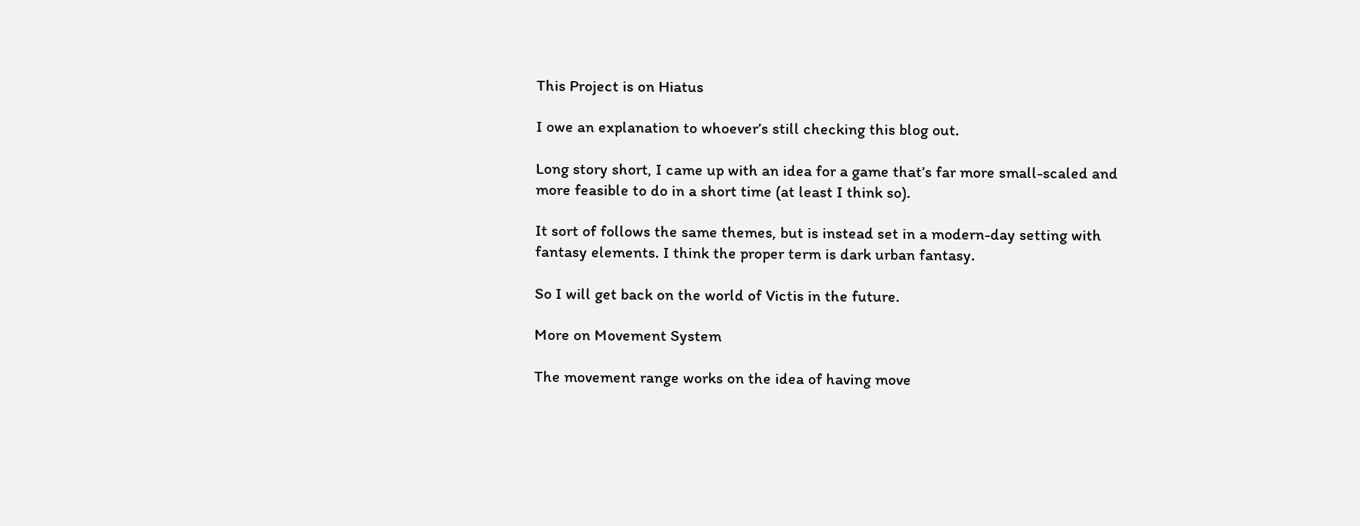This Project is on Hiatus

I owe an explanation to whoever’s still checking this blog out.

Long story short, I came up with an idea for a game that’s far more small-scaled and more feasible to do in a short time (at least I think so).

It sort of follows the same themes, but is instead set in a modern-day setting with fantasy elements. I think the proper term is dark urban fantasy.

So I will get back on the world of Victis in the future.

More on Movement System

The movement range works on the idea of having move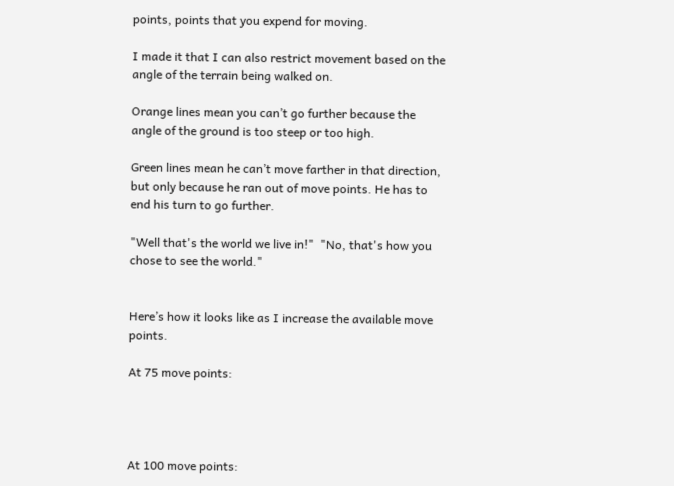points, points that you expend for moving.

I made it that I can also restrict movement based on the angle of the terrain being walked on.

Orange lines mean you can’t go further because the angle of the ground is too steep or too high.

Green lines mean he can’t move farther in that direction, but only because he ran out of move points. He has to end his turn to go further.

"Well that's the world we live in!"  "No, that's how you chose to see the world."


Here’s how it looks like as I increase the available move points.

At 75 move points:




At 100 move points: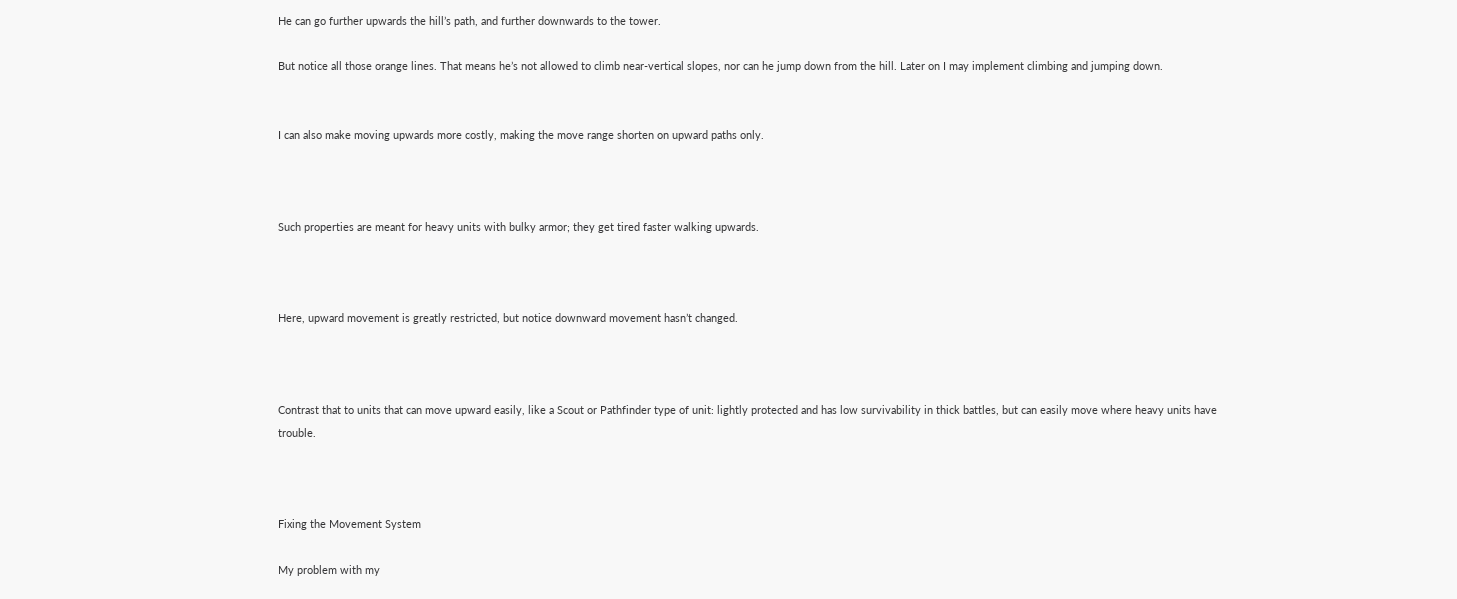He can go further upwards the hill’s path, and further downwards to the tower.

But notice all those orange lines. That means he’s not allowed to climb near-vertical slopes, nor can he jump down from the hill. Later on I may implement climbing and jumping down.


I can also make moving upwards more costly, making the move range shorten on upward paths only.



Such properties are meant for heavy units with bulky armor; they get tired faster walking upwards.



Here, upward movement is greatly restricted, but notice downward movement hasn’t changed.



Contrast that to units that can move upward easily, like a Scout or Pathfinder type of unit: lightly protected and has low survivability in thick battles, but can easily move where heavy units have trouble.



Fixing the Movement System

My problem with my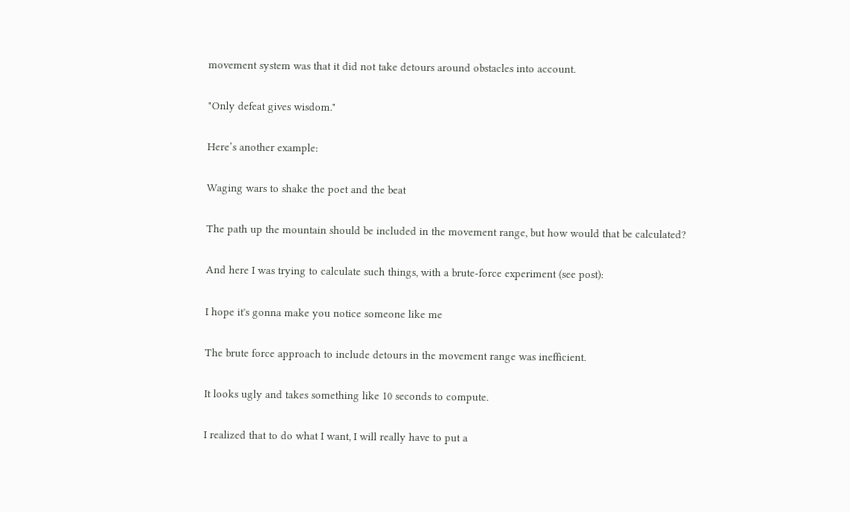movement system was that it did not take detours around obstacles into account.

"Only defeat gives wisdom."

Here’s another example:

Waging wars to shake the poet and the beat

The path up the mountain should be included in the movement range, but how would that be calculated?

And here I was trying to calculate such things, with a brute-force experiment (see post):

I hope it's gonna make you notice someone like me

The brute force approach to include detours in the movement range was inefficient.

It looks ugly and takes something like 10 seconds to compute.

I realized that to do what I want, I will really have to put a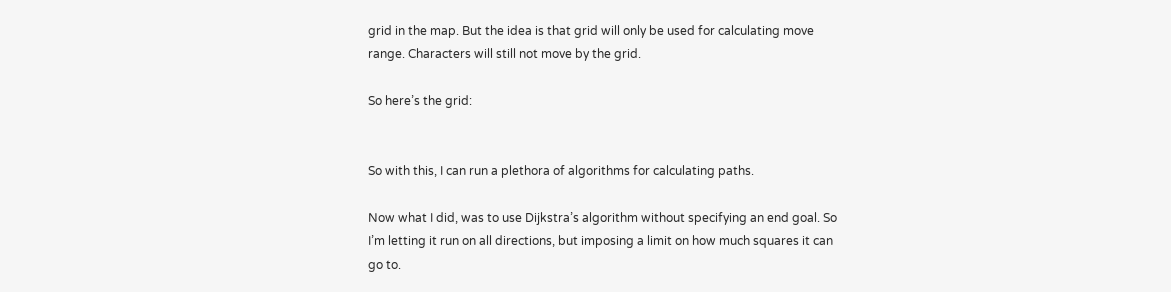grid in the map. But the idea is that grid will only be used for calculating move range. Characters will still not move by the grid.

So here’s the grid:


So with this, I can run a plethora of algorithms for calculating paths.

Now what I did, was to use Dijkstra’s algorithm without specifying an end goal. So I’m letting it run on all directions, but imposing a limit on how much squares it can go to.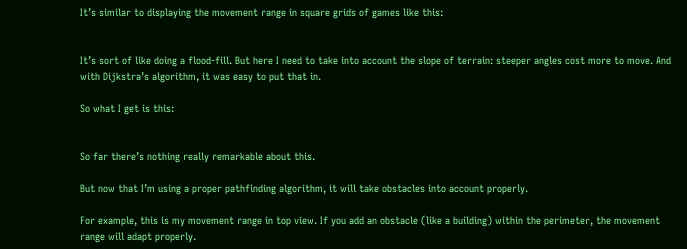It’s similar to displaying the movement range in square grids of games like this:


It’s sort of like doing a flood-fill. But here I need to take into account the slope of terrain: steeper angles cost more to move. And with Dijkstra’s algorithm, it was easy to put that in.

So what I get is this:


So far there’s nothing really remarkable about this.

But now that I’m using a proper pathfinding algorithm, it will take obstacles into account properly.

For example, this is my movement range in top view. If you add an obstacle (like a building) within the perimeter, the movement range will adapt properly.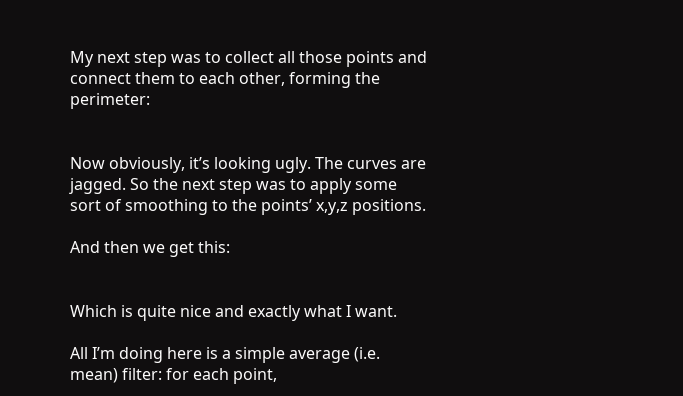My next step was to collect all those points and connect them to each other, forming the perimeter:


Now obviously, it’s looking ugly. The curves are jagged. So the next step was to apply some sort of smoothing to the points’ x,y,z positions.

And then we get this:


Which is quite nice and exactly what I want.

All I’m doing here is a simple average (i.e. mean) filter: for each point,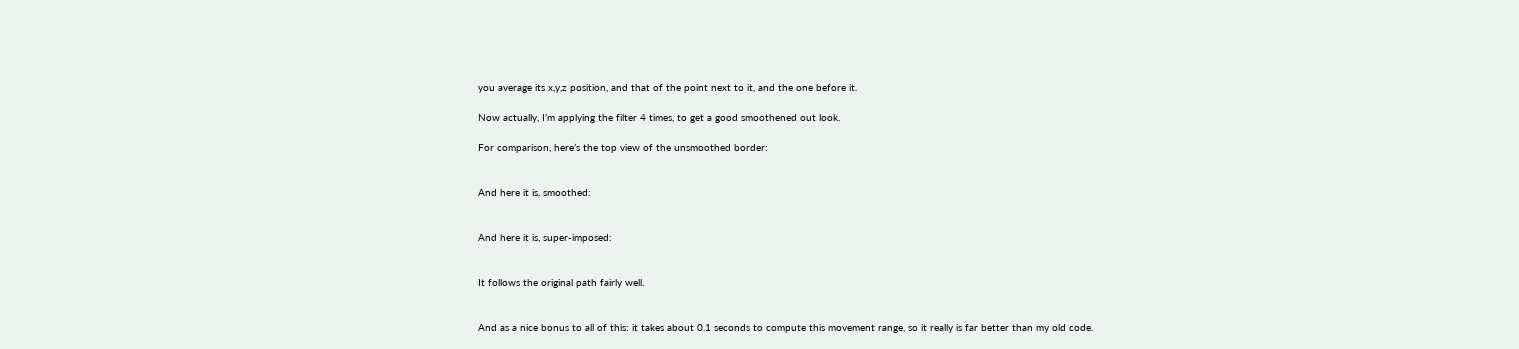you average its x,y,z position, and that of the point next to it, and the one before it.

Now actually, I’m applying the filter 4 times, to get a good smoothened out look.

For comparison, here’s the top view of the unsmoothed border:


And here it is, smoothed:


And here it is, super-imposed:


It follows the original path fairly well.


And as a nice bonus to all of this: it takes about 0.1 seconds to compute this movement range, so it really is far better than my old code.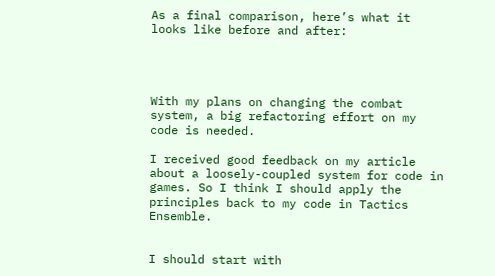As a final comparison, here’s what it looks like before and after:




With my plans on changing the combat system, a big refactoring effort on my code is needed.

I received good feedback on my article about a loosely-coupled system for code in games. So I think I should apply the principles back to my code in Tactics Ensemble.


I should start with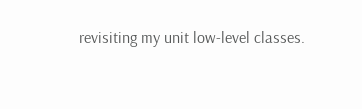revisiting my unit low-level classes.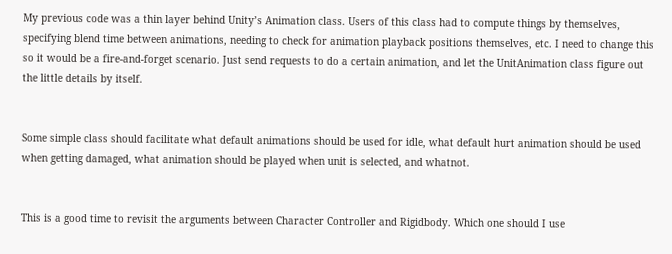My previous code was a thin layer behind Unity’s Animation class. Users of this class had to compute things by themselves, specifying blend time between animations, needing to check for animation playback positions themselves, etc. I need to change this so it would be a fire-and-forget scenario. Just send requests to do a certain animation, and let the UnitAnimation class figure out the little details by itself.


Some simple class should facilitate what default animations should be used for idle, what default hurt animation should be used when getting damaged, what animation should be played when unit is selected, and whatnot.


This is a good time to revisit the arguments between Character Controller and Rigidbody. Which one should I use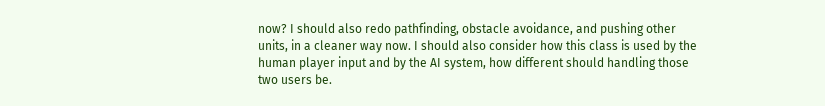now? I should also redo pathfinding, obstacle avoidance, and pushing other units, in a cleaner way now. I should also consider how this class is used by the human player input and by the AI system, how different should handling those two users be.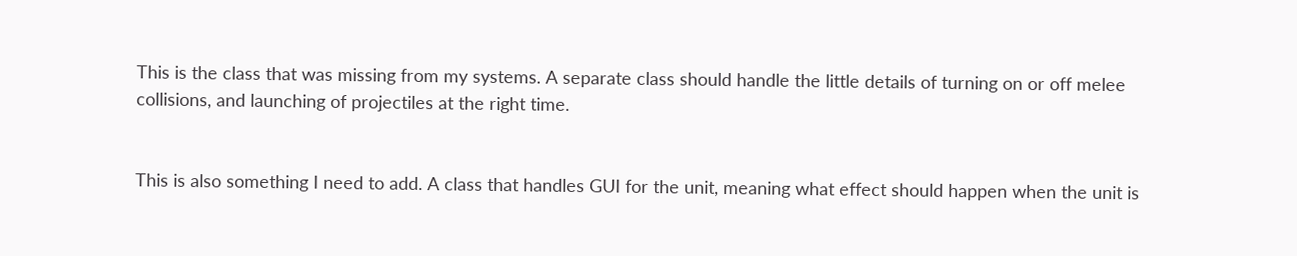This is the class that was missing from my systems. A separate class should handle the little details of turning on or off melee collisions, and launching of projectiles at the right time.


This is also something I need to add. A class that handles GUI for the unit, meaning what effect should happen when the unit is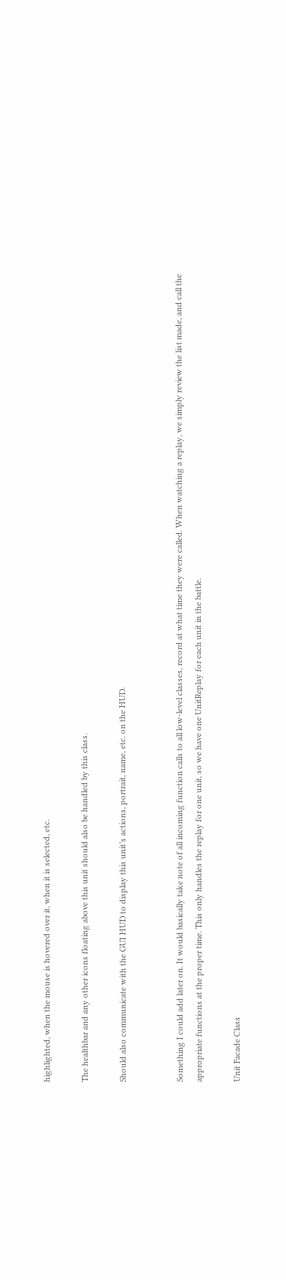highlighted, when the mouse is hovered over it, when it is selected, etc.

The healthbar and any other icons floating above this unit should also be handled by this class.

Should also communicate with the GUI HUD to display this unit’s actions, portrait, name, etc. on the HUD.


Something I could add later on. It would basically take note of all incoming function calls to all low-level classes, record at what time they were called. When watching a replay, we simply review the list made, and call the appropriate functions at the proper time. This only handles the replay for one unit, so we have one UnitReplay for each unit in the battle.

Unit Facade Class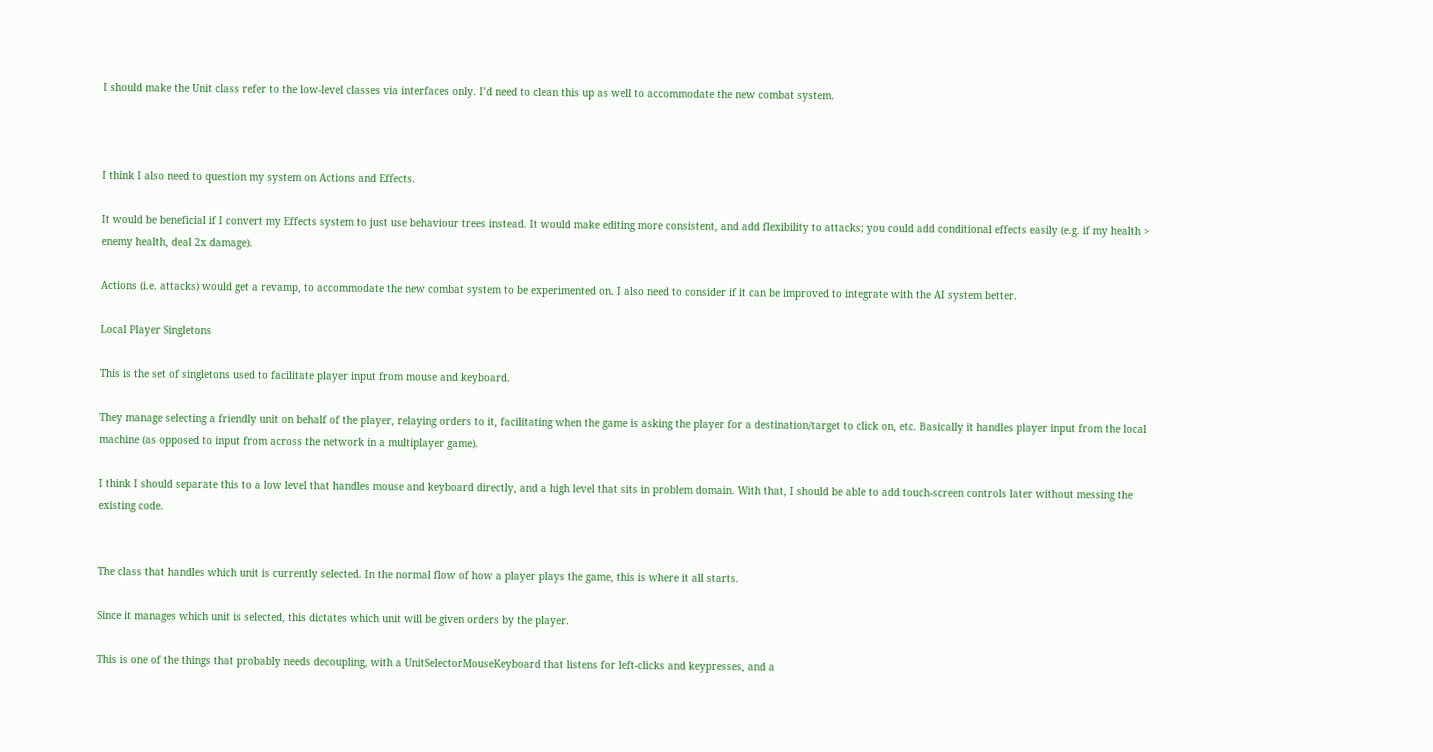I should make the Unit class refer to the low-level classes via interfaces only. I’d need to clean this up as well to accommodate the new combat system.



I think I also need to question my system on Actions and Effects.

It would be beneficial if I convert my Effects system to just use behaviour trees instead. It would make editing more consistent, and add flexibility to attacks; you could add conditional effects easily (e.g. if my health > enemy health, deal 2x damage).

Actions (i.e. attacks) would get a revamp, to accommodate the new combat system to be experimented on. I also need to consider if it can be improved to integrate with the AI system better.

Local Player Singletons

This is the set of singletons used to facilitate player input from mouse and keyboard.

They manage selecting a friendly unit on behalf of the player, relaying orders to it, facilitating when the game is asking the player for a destination/target to click on, etc. Basically it handles player input from the local machine (as opposed to input from across the network in a multiplayer game).

I think I should separate this to a low level that handles mouse and keyboard directly, and a high level that sits in problem domain. With that, I should be able to add touch-screen controls later without messing the existing code.


The class that handles which unit is currently selected. In the normal flow of how a player plays the game, this is where it all starts.

Since it manages which unit is selected, this dictates which unit will be given orders by the player.

This is one of the things that probably needs decoupling, with a UnitSelectorMouseKeyboard that listens for left-clicks and keypresses, and a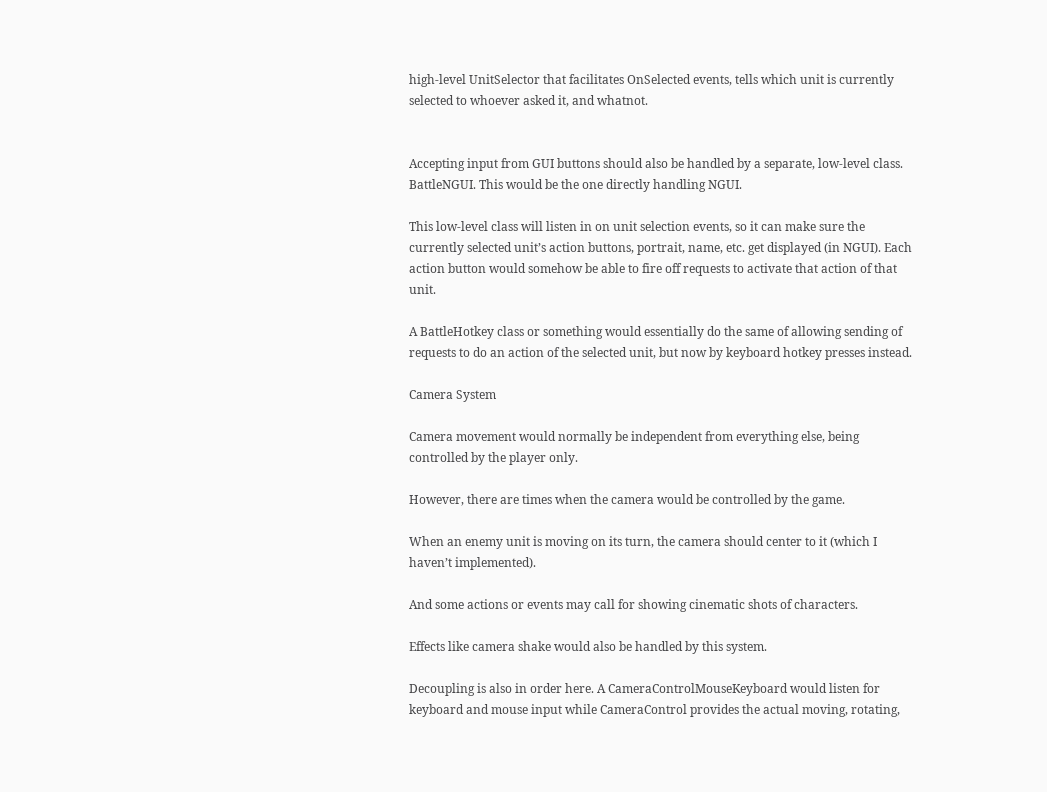high-level UnitSelector that facilitates OnSelected events, tells which unit is currently selected to whoever asked it, and whatnot.


Accepting input from GUI buttons should also be handled by a separate, low-level class. BattleNGUI. This would be the one directly handling NGUI.

This low-level class will listen in on unit selection events, so it can make sure the currently selected unit’s action buttons, portrait, name, etc. get displayed (in NGUI). Each action button would somehow be able to fire off requests to activate that action of that unit.

A BattleHotkey class or something would essentially do the same of allowing sending of requests to do an action of the selected unit, but now by keyboard hotkey presses instead.

Camera System

Camera movement would normally be independent from everything else, being controlled by the player only.

However, there are times when the camera would be controlled by the game.

When an enemy unit is moving on its turn, the camera should center to it (which I haven’t implemented).

And some actions or events may call for showing cinematic shots of characters.

Effects like camera shake would also be handled by this system.

Decoupling is also in order here. A CameraControlMouseKeyboard would listen for keyboard and mouse input while CameraControl provides the actual moving, rotating,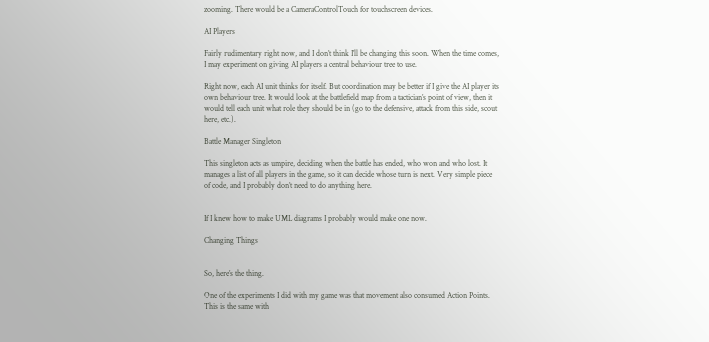zooming. There would be a CameraControlTouch for touchscreen devices.

AI Players

Fairly rudimentary right now, and I don’t think I’ll be changing this soon. When the time comes, I may experiment on giving AI players a central behaviour tree to use.

Right now, each AI unit thinks for itself. But coordination may be better if I give the AI player its own behaviour tree. It would look at the battlefield map from a tactician’s point of view, then it would tell each unit what role they should be in (go to the defensive, attack from this side, scout here, etc.).

Battle Manager Singleton

This singleton acts as umpire, deciding when the battle has ended, who won and who lost. It manages a list of all players in the game, so it can decide whose turn is next. Very simple piece of code, and I probably don’t need to do anything here.


If I knew how to make UML diagrams I probably would make one now.

Changing Things


So, here’s the thing.

One of the experiments I did with my game was that movement also consumed Action Points. This is the same with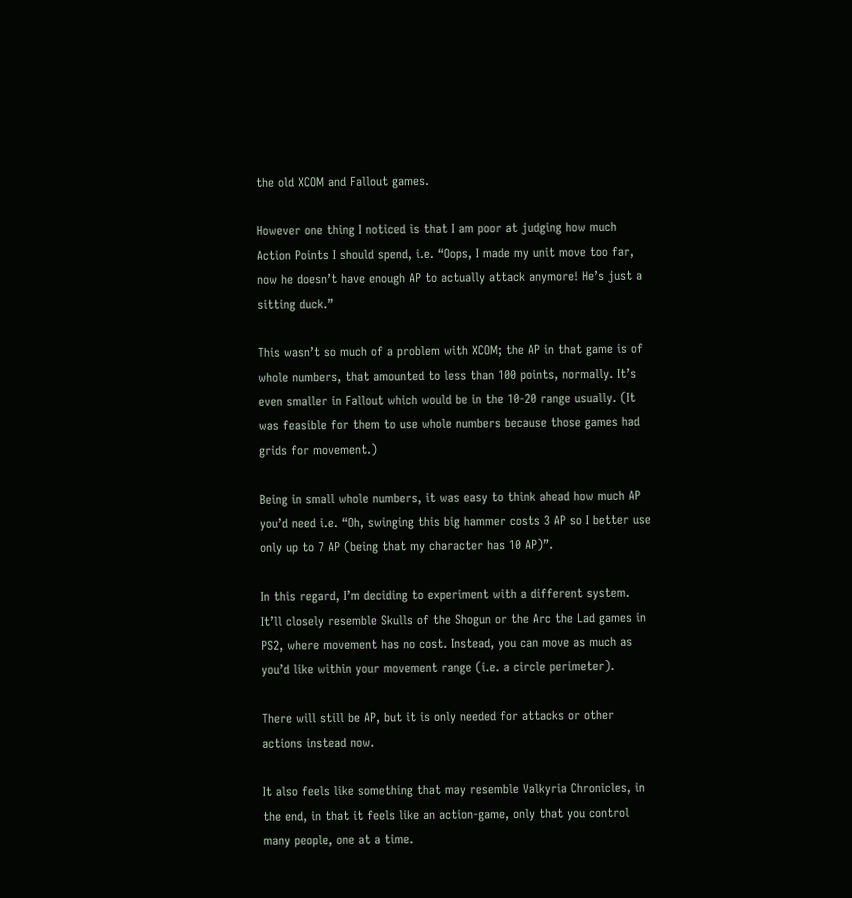the old XCOM and Fallout games.

However one thing I noticed is that I am poor at judging how much Action Points I should spend, i.e. “Oops, I made my unit move too far, now he doesn’t have enough AP to actually attack anymore! He’s just a sitting duck.”

This wasn’t so much of a problem with XCOM; the AP in that game is of whole numbers, that amounted to less than 100 points, normally. It’s even smaller in Fallout which would be in the 10-20 range usually. (It was feasible for them to use whole numbers because those games had grids for movement.)

Being in small whole numbers, it was easy to think ahead how much AP you’d need i.e. “Oh, swinging this big hammer costs 3 AP so I better use only up to 7 AP (being that my character has 10 AP)”.

In this regard, I’m deciding to experiment with a different system. It’ll closely resemble Skulls of the Shogun or the Arc the Lad games in PS2, where movement has no cost. Instead, you can move as much as you’d like within your movement range (i.e. a circle perimeter).

There will still be AP, but it is only needed for attacks or other actions instead now.

It also feels like something that may resemble Valkyria Chronicles, in the end, in that it feels like an action-game, only that you control many people, one at a time.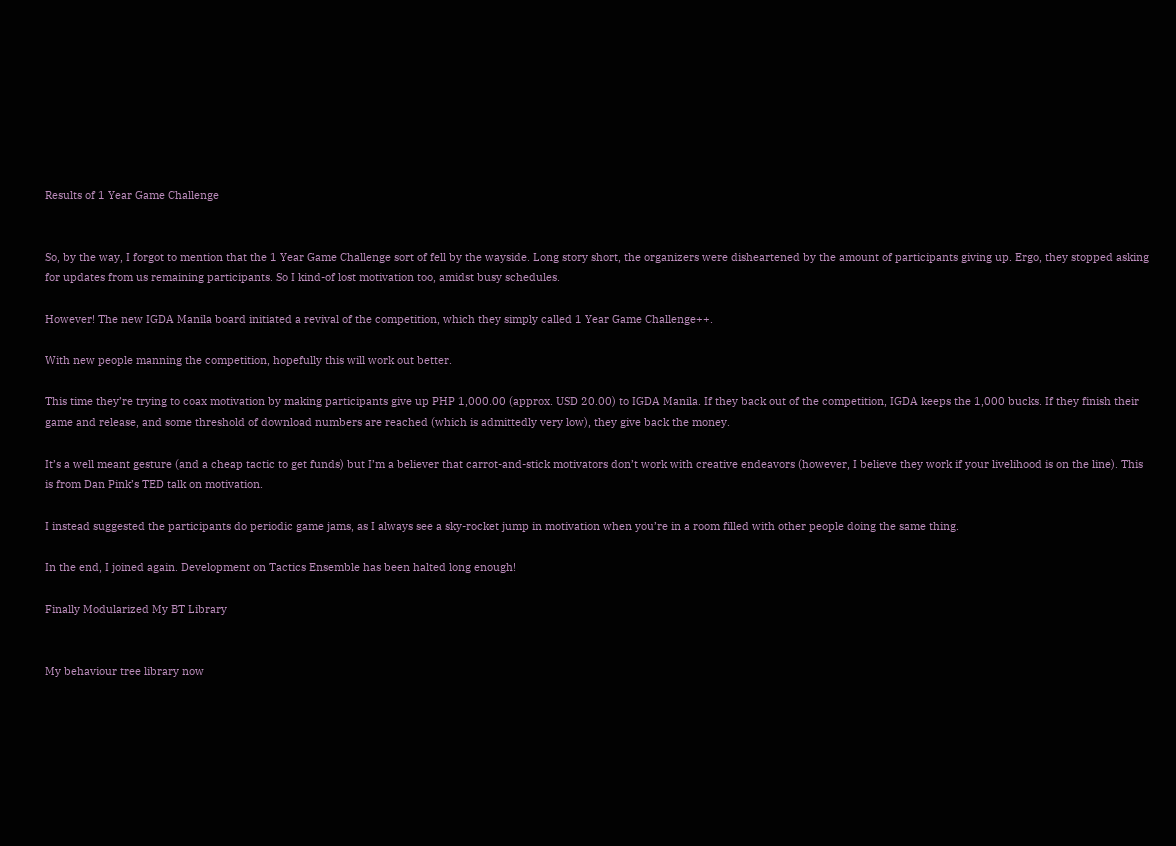Results of 1 Year Game Challenge


So, by the way, I forgot to mention that the 1 Year Game Challenge sort of fell by the wayside. Long story short, the organizers were disheartened by the amount of participants giving up. Ergo, they stopped asking for updates from us remaining participants. So I kind-of lost motivation too, amidst busy schedules.

However! The new IGDA Manila board initiated a revival of the competition, which they simply called 1 Year Game Challenge++.

With new people manning the competition, hopefully this will work out better.

This time they’re trying to coax motivation by making participants give up PHP 1,000.00 (approx. USD 20.00) to IGDA Manila. If they back out of the competition, IGDA keeps the 1,000 bucks. If they finish their game and release, and some threshold of download numbers are reached (which is admittedly very low), they give back the money.

It’s a well meant gesture (and a cheap tactic to get funds) but I’m a believer that carrot-and-stick motivators don’t work with creative endeavors (however, I believe they work if your livelihood is on the line). This is from Dan Pink’s TED talk on motivation.

I instead suggested the participants do periodic game jams, as I always see a sky-rocket jump in motivation when you’re in a room filled with other people doing the same thing.

In the end, I joined again. Development on Tactics Ensemble has been halted long enough!

Finally Modularized My BT Library


My behaviour tree library now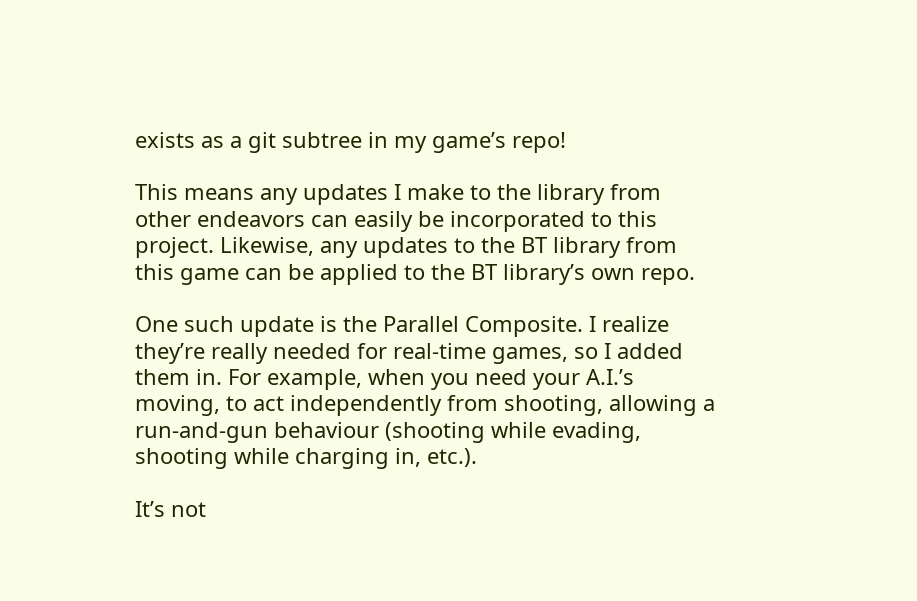exists as a git subtree in my game’s repo!

This means any updates I make to the library from other endeavors can easily be incorporated to this project. Likewise, any updates to the BT library from this game can be applied to the BT library’s own repo.

One such update is the Parallel Composite. I realize they’re really needed for real-time games, so I added them in. For example, when you need your A.I.’s moving, to act independently from shooting, allowing a run-and-gun behaviour (shooting while evading, shooting while charging in, etc.).

It’s not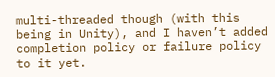multi-threaded though (with this being in Unity), and I haven’t added completion policy or failure policy to it yet.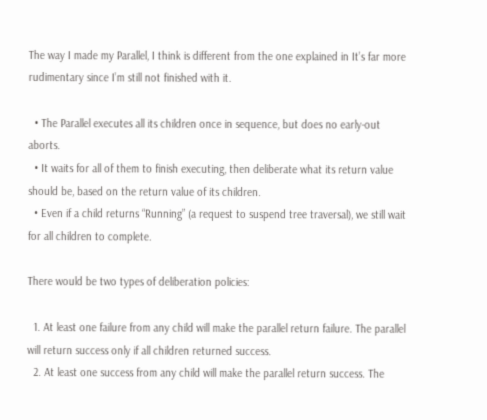The way I made my Parallel, I think is different from the one explained in It’s far more rudimentary since I’m still not finished with it.

  • The Parallel executes all its children once in sequence, but does no early-out aborts.
  • It waits for all of them to finish executing, then deliberate what its return value should be, based on the return value of its children.
  • Even if a child returns “Running” (a request to suspend tree traversal), we still wait for all children to complete.

There would be two types of deliberation policies:

  1. At least one failure from any child will make the parallel return failure. The parallel will return success only if all children returned success.
  2. At least one success from any child will make the parallel return success. The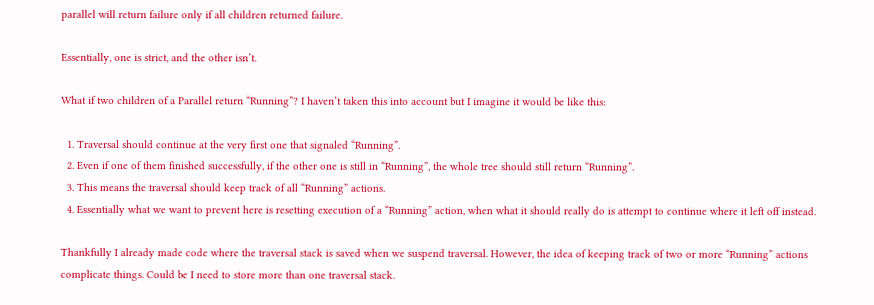parallel will return failure only if all children returned failure.

Essentially, one is strict, and the other isn’t.

What if two children of a Parallel return “Running”? I haven’t taken this into account but I imagine it would be like this:

  1. Traversal should continue at the very first one that signaled “Running”.
  2. Even if one of them finished successfully, if the other one is still in “Running”, the whole tree should still return “Running”.
  3. This means the traversal should keep track of all “Running” actions.
  4. Essentially what we want to prevent here is resetting execution of a “Running” action, when what it should really do is attempt to continue where it left off instead.

Thankfully I already made code where the traversal stack is saved when we suspend traversal. However, the idea of keeping track of two or more “Running” actions complicate things. Could be I need to store more than one traversal stack.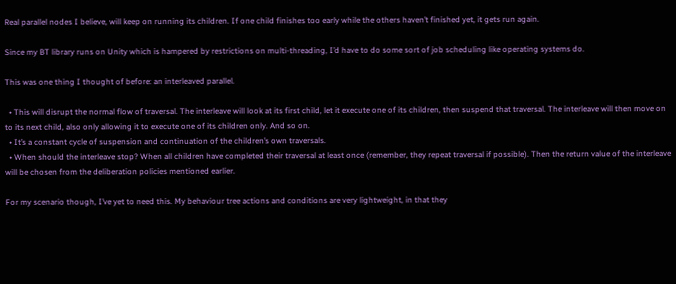Real parallel nodes I believe, will keep on running its children. If one child finishes too early while the others haven’t finished yet, it gets run again.

Since my BT library runs on Unity which is hampered by restrictions on multi-threading, I’d have to do some sort of job scheduling like operating systems do.

This was one thing I thought of before: an interleaved parallel.

  • This will disrupt the normal flow of traversal. The interleave will look at its first child, let it execute one of its children, then suspend that traversal. The interleave will then move on to its next child, also only allowing it to execute one of its children only. And so on.
  • It’s a constant cycle of suspension and continuation of the children’s own traversals.
  • When should the interleave stop? When all children have completed their traversal at least once (remember, they repeat traversal if possible). Then the return value of the interleave will be chosen from the deliberation policies mentioned earlier.

For my scenario though, I’ve yet to need this. My behaviour tree actions and conditions are very lightweight, in that they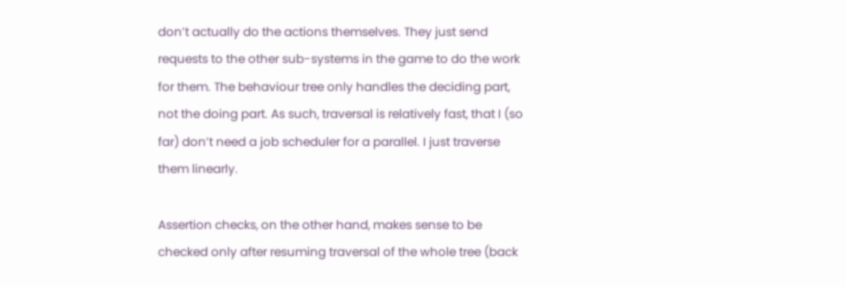don’t actually do the actions themselves. They just send requests to the other sub-systems in the game to do the work for them. The behaviour tree only handles the deciding part, not the doing part. As such, traversal is relatively fast, that I (so far) don’t need a job scheduler for a parallel. I just traverse them linearly.

Assertion checks, on the other hand, makes sense to be checked only after resuming traversal of the whole tree (back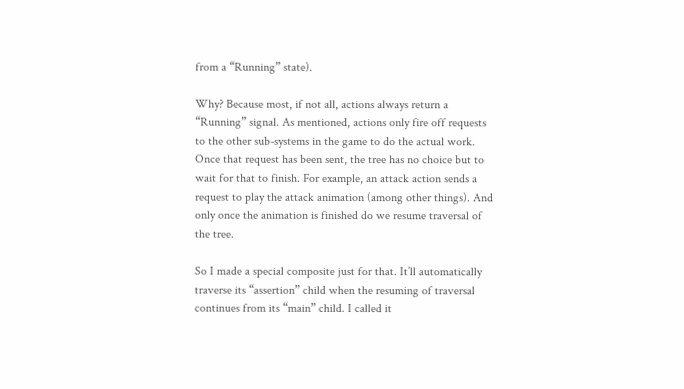from a “Running” state).

Why? Because most, if not all, actions always return a “Running” signal. As mentioned, actions only fire off requests to the other sub-systems in the game to do the actual work. Once that request has been sent, the tree has no choice but to wait for that to finish. For example, an attack action sends a request to play the attack animation (among other things). And only once the animation is finished do we resume traversal of the tree.

So I made a special composite just for that. It’ll automatically traverse its “assertion” child when the resuming of traversal continues from its “main” child. I called it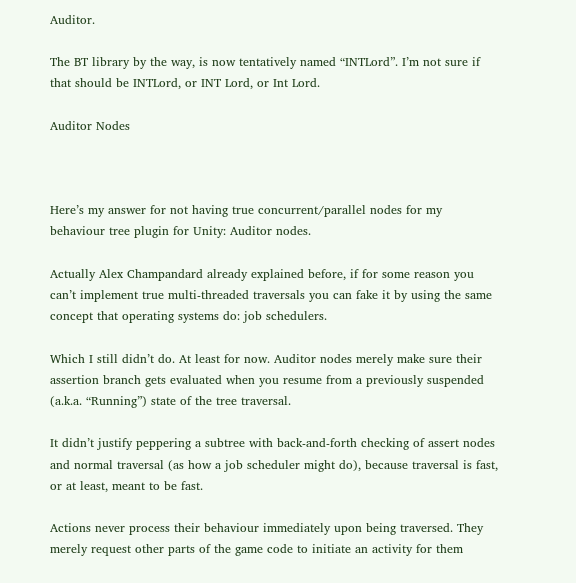Auditor.

The BT library by the way, is now tentatively named “INTLord”. I’m not sure if that should be INTLord, or INT Lord, or Int Lord.

Auditor Nodes



Here’s my answer for not having true concurrent/parallel nodes for my behaviour tree plugin for Unity: Auditor nodes.

Actually Alex Champandard already explained before, if for some reason you can’t implement true multi-threaded traversals you can fake it by using the same concept that operating systems do: job schedulers.

Which I still didn’t do. At least for now. Auditor nodes merely make sure their assertion branch gets evaluated when you resume from a previously suspended (a.k.a. “Running”) state of the tree traversal.

It didn’t justify peppering a subtree with back-and-forth checking of assert nodes and normal traversal (as how a job scheduler might do), because traversal is fast, or at least, meant to be fast.

Actions never process their behaviour immediately upon being traversed. They merely request other parts of the game code to initiate an activity for them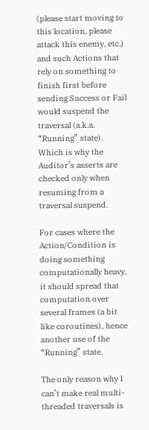(please start moving to this location, please attack this enemy, etc.) and such Actions that rely on something to finish first before sending Success or Fail would suspend the traversal (a.k.a. “Running” state). Which is why the Auditor’s asserts are checked only when resuming from a traversal suspend.

For cases where the Action/Condition is doing something computationally heavy, it should spread that computation over several frames (a bit like coroutines), hence another use of the “Running” state.

The only reason why I can’t make real multi-threaded traversals is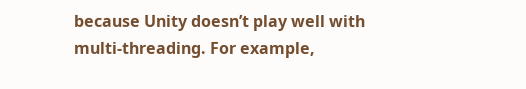because Unity doesn’t play well with multi-threading. For example,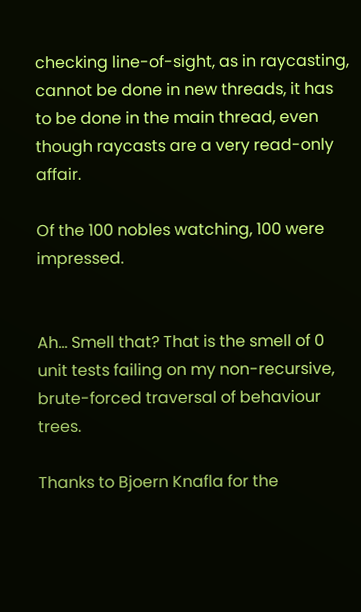checking line-of-sight, as in raycasting, cannot be done in new threads, it has to be done in the main thread, even though raycasts are a very read-only affair.

Of the 100 nobles watching, 100 were impressed.


Ah… Smell that? That is the smell of 0 unit tests failing on my non-recursive, brute-forced traversal of behaviour trees.

Thanks to Bjoern Knafla for the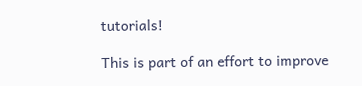tutorials!

This is part of an effort to improve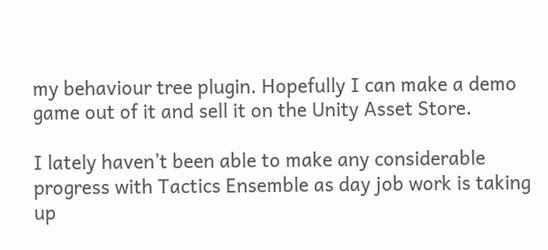my behaviour tree plugin. Hopefully I can make a demo game out of it and sell it on the Unity Asset Store.

I lately haven’t been able to make any considerable progress with Tactics Ensemble as day job work is taking up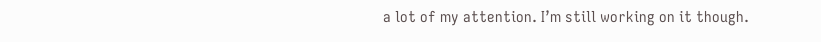a lot of my attention. I’m still working on it though.